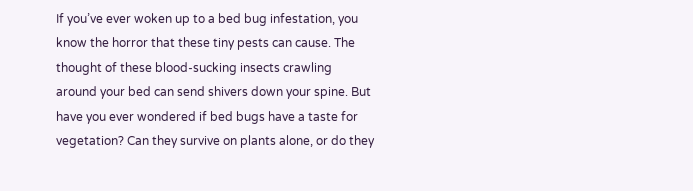If you’ve ever woken up to a bed bug infestation, you know the horror that these tiny pests can cause. The thought of these blood-sucking insects crawling around your bed can send shivers down your spine. But have you ever wondered if bed bugs have a taste for vegetation? Can they survive on plants alone, or do they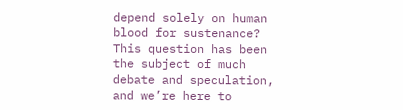depend solely on human blood for sustenance? This question has been the subject of much debate and speculation, and we’re here to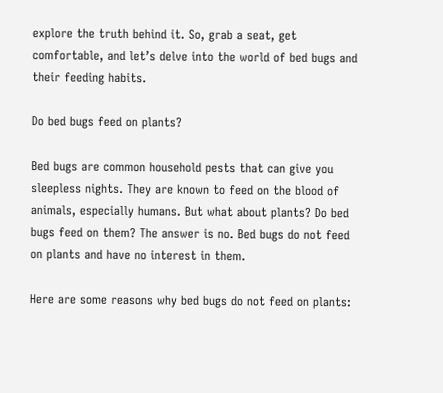explore the truth behind it. So, grab a seat, get comfortable, and let’s delve into the world of bed bugs and their feeding habits.

Do bed bugs feed on plants?

Bed bugs are common household pests that can give you sleepless nights. They are known to feed on the blood of animals, especially humans. But what about plants? Do bed bugs feed on them? The answer is no. Bed bugs do not feed on plants and have no interest in them.

Here are some reasons why bed bugs do not feed on plants: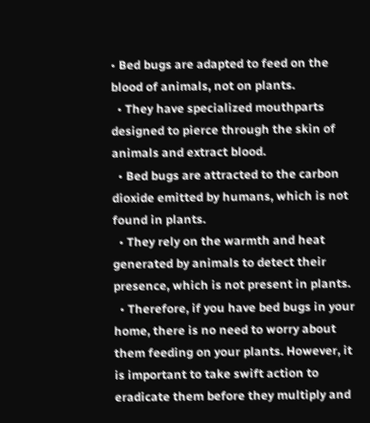• Bed bugs are adapted to feed on the blood of animals, not on plants.
  • They have specialized mouthparts designed to pierce through the skin of animals and extract blood.
  • Bed bugs are attracted to the carbon dioxide emitted by humans, which is not found in plants.
  • They rely on the warmth and heat generated by animals to detect their presence, which is not present in plants.
  • Therefore, if you have bed bugs in your home, there is no need to worry about them feeding on your plants. However, it is important to take swift action to eradicate them before they multiply and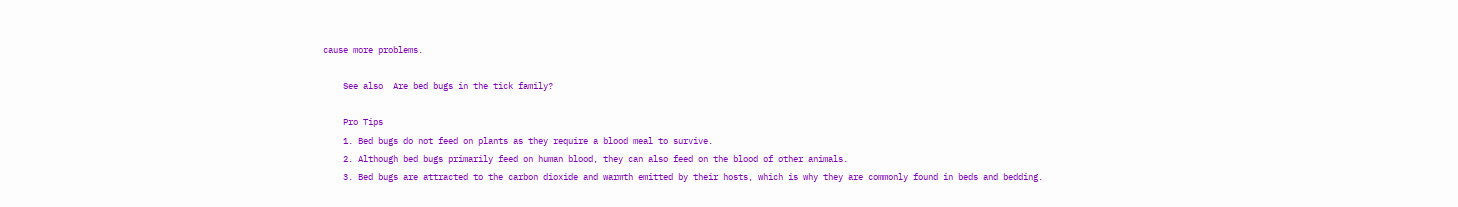cause more problems.

    See also  Are bed bugs in the tick family?

    Pro Tips
    1. Bed bugs do not feed on plants as they require a blood meal to survive.
    2. Although bed bugs primarily feed on human blood, they can also feed on the blood of other animals.
    3. Bed bugs are attracted to the carbon dioxide and warmth emitted by their hosts, which is why they are commonly found in beds and bedding.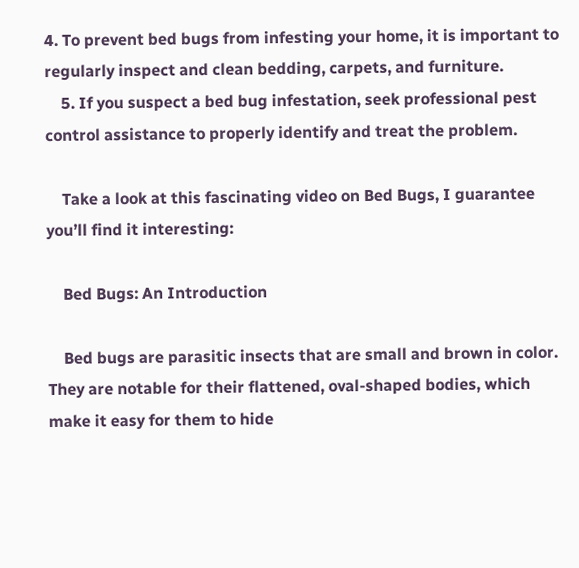4. To prevent bed bugs from infesting your home, it is important to regularly inspect and clean bedding, carpets, and furniture.
    5. If you suspect a bed bug infestation, seek professional pest control assistance to properly identify and treat the problem.

    Take a look at this fascinating video on Bed Bugs, I guarantee you’ll find it interesting:

    Bed Bugs: An Introduction

    Bed bugs are parasitic insects that are small and brown in color. They are notable for their flattened, oval-shaped bodies, which make it easy for them to hide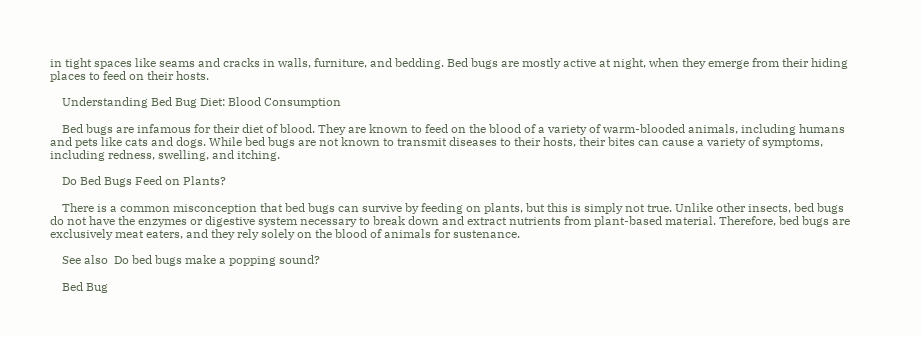in tight spaces like seams and cracks in walls, furniture, and bedding. Bed bugs are mostly active at night, when they emerge from their hiding places to feed on their hosts.

    Understanding Bed Bug Diet: Blood Consumption

    Bed bugs are infamous for their diet of blood. They are known to feed on the blood of a variety of warm-blooded animals, including humans and pets like cats and dogs. While bed bugs are not known to transmit diseases to their hosts, their bites can cause a variety of symptoms, including redness, swelling, and itching.

    Do Bed Bugs Feed on Plants?

    There is a common misconception that bed bugs can survive by feeding on plants, but this is simply not true. Unlike other insects, bed bugs do not have the enzymes or digestive system necessary to break down and extract nutrients from plant-based material. Therefore, bed bugs are exclusively meat eaters, and they rely solely on the blood of animals for sustenance.

    See also  Do bed bugs make a popping sound?

    Bed Bug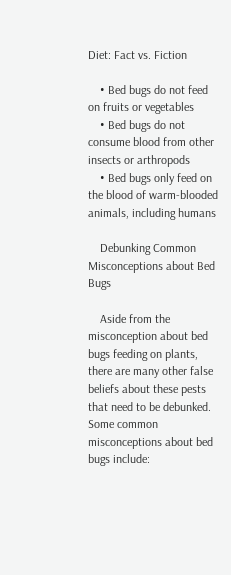Diet: Fact vs. Fiction

    • Bed bugs do not feed on fruits or vegetables
    • Bed bugs do not consume blood from other insects or arthropods
    • Bed bugs only feed on the blood of warm-blooded animals, including humans

    Debunking Common Misconceptions about Bed Bugs

    Aside from the misconception about bed bugs feeding on plants, there are many other false beliefs about these pests that need to be debunked. Some common misconceptions about bed bugs include: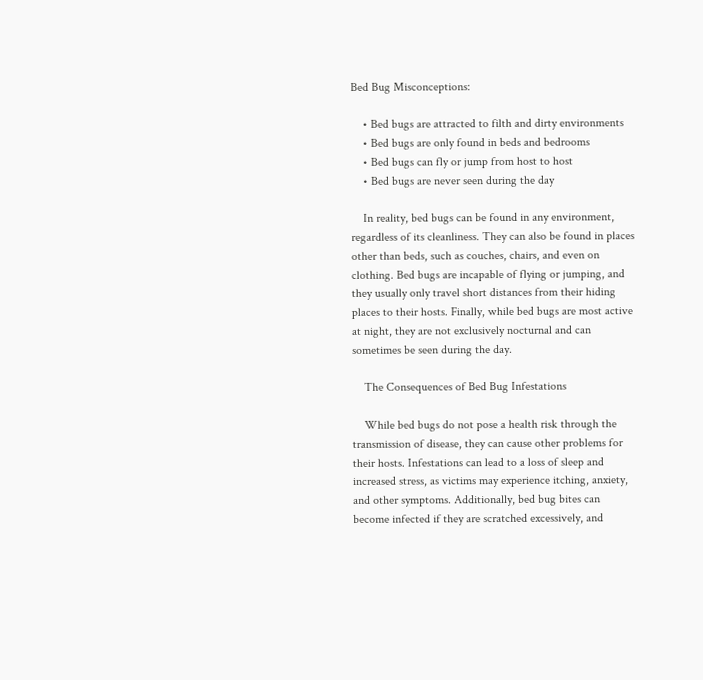Bed Bug Misconceptions:

    • Bed bugs are attracted to filth and dirty environments
    • Bed bugs are only found in beds and bedrooms
    • Bed bugs can fly or jump from host to host
    • Bed bugs are never seen during the day

    In reality, bed bugs can be found in any environment, regardless of its cleanliness. They can also be found in places other than beds, such as couches, chairs, and even on clothing. Bed bugs are incapable of flying or jumping, and they usually only travel short distances from their hiding places to their hosts. Finally, while bed bugs are most active at night, they are not exclusively nocturnal and can sometimes be seen during the day.

    The Consequences of Bed Bug Infestations

    While bed bugs do not pose a health risk through the transmission of disease, they can cause other problems for their hosts. Infestations can lead to a loss of sleep and increased stress, as victims may experience itching, anxiety, and other symptoms. Additionally, bed bug bites can become infected if they are scratched excessively, and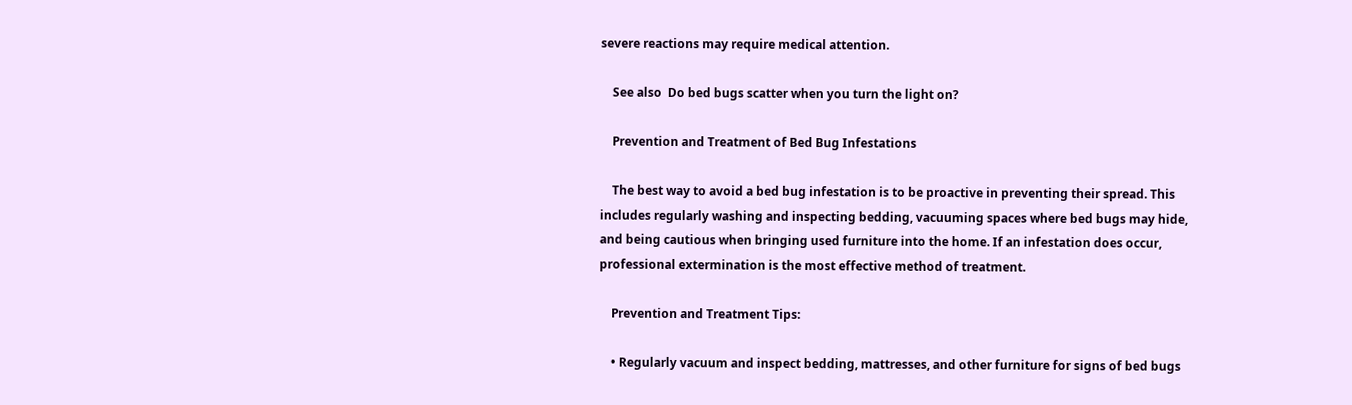severe reactions may require medical attention.

    See also  Do bed bugs scatter when you turn the light on?

    Prevention and Treatment of Bed Bug Infestations

    The best way to avoid a bed bug infestation is to be proactive in preventing their spread. This includes regularly washing and inspecting bedding, vacuuming spaces where bed bugs may hide, and being cautious when bringing used furniture into the home. If an infestation does occur, professional extermination is the most effective method of treatment.

    Prevention and Treatment Tips:

    • Regularly vacuum and inspect bedding, mattresses, and other furniture for signs of bed bugs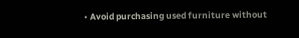• Avoid purchasing used furniture without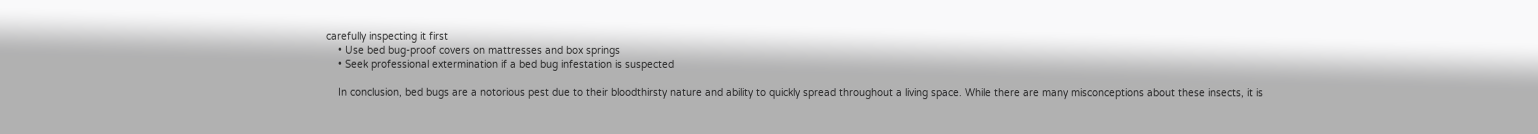carefully inspecting it first
    • Use bed bug-proof covers on mattresses and box springs
    • Seek professional extermination if a bed bug infestation is suspected

    In conclusion, bed bugs are a notorious pest due to their bloodthirsty nature and ability to quickly spread throughout a living space. While there are many misconceptions about these insects, it is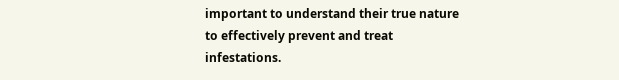important to understand their true nature to effectively prevent and treat infestations.